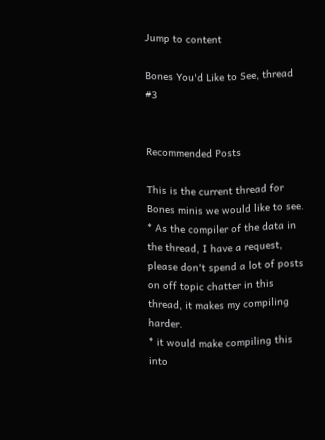Jump to content

Bones You'd Like to See, thread #3


Recommended Posts

This is the current thread for Bones minis we would like to see.
* As the compiler of the data in the thread, I have a request, please don't spend a lot of posts on off topic chatter in this thread, it makes my compiling harder.
* it would make compiling this into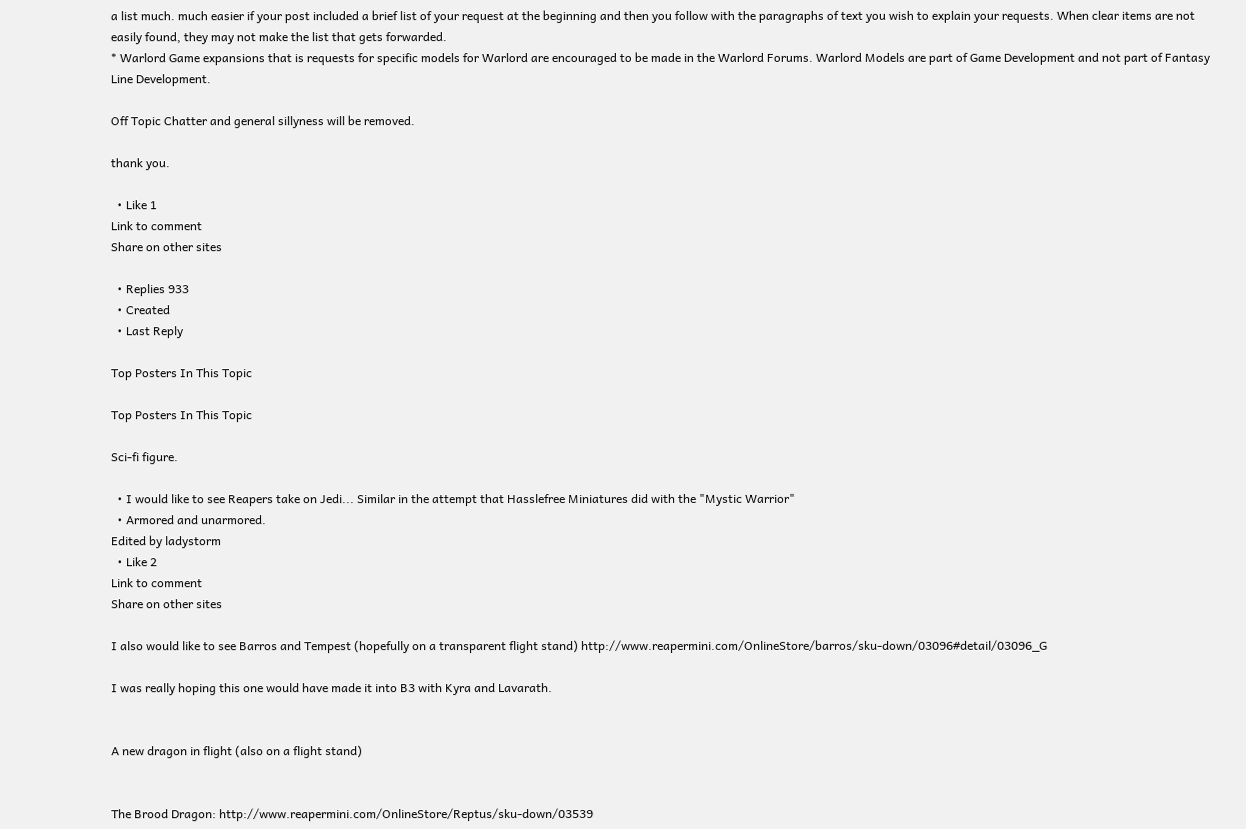a list much. much easier if your post included a brief list of your request at the beginning and then you follow with the paragraphs of text you wish to explain your requests. When clear items are not easily found, they may not make the list that gets forwarded.
* Warlord Game expansions that is requests for specific models for Warlord are encouraged to be made in the Warlord Forums. Warlord Models are part of Game Development and not part of Fantasy Line Development.

Off Topic Chatter and general sillyness will be removed.

thank you.

  • Like 1
Link to comment
Share on other sites

  • Replies 933
  • Created
  • Last Reply

Top Posters In This Topic

Top Posters In This Topic

Sci-fi figure.

  • I would like to see Reapers take on Jedi... Similar in the attempt that Hasslefree Miniatures did with the "Mystic Warrior"
  • Armored and unarmored.
Edited by ladystorm
  • Like 2
Link to comment
Share on other sites

I also would like to see Barros and Tempest (hopefully on a transparent flight stand) http://www.reapermini.com/OnlineStore/barros/sku-down/03096#detail/03096_G

I was really hoping this one would have made it into B3 with Kyra and Lavarath.


A new dragon in flight (also on a flight stand)


The Brood Dragon: http://www.reapermini.com/OnlineStore/Reptus/sku-down/03539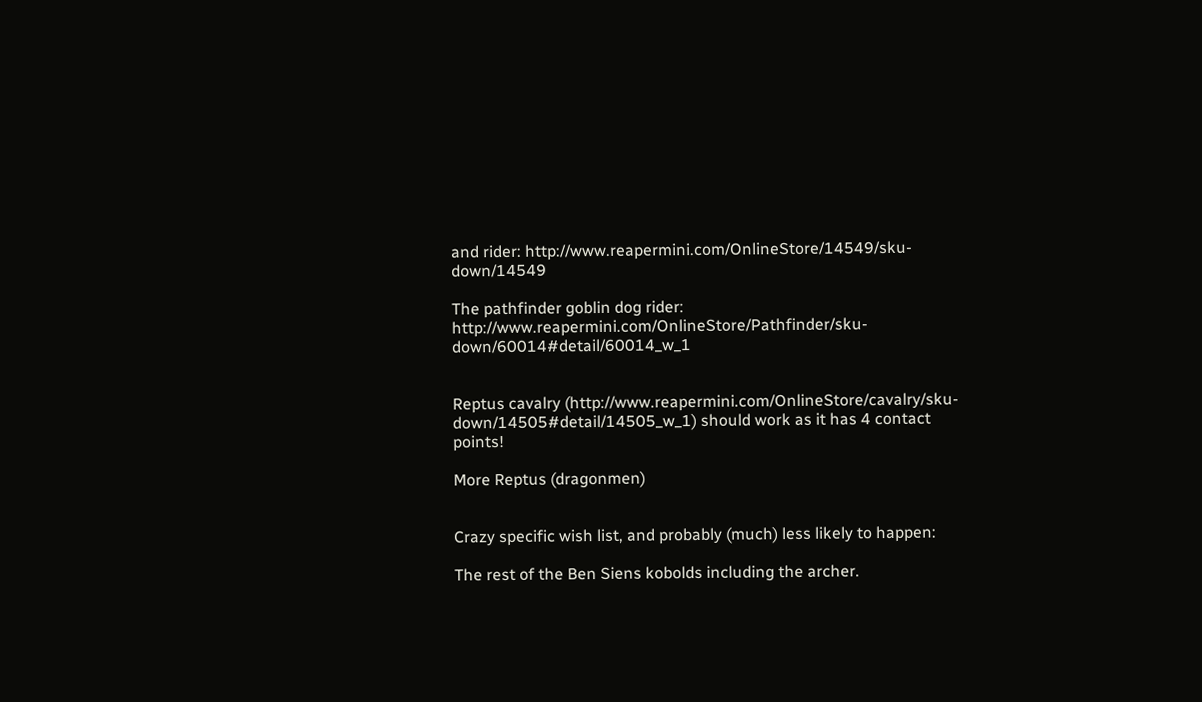and rider: http://www.reapermini.com/OnlineStore/14549/sku-down/14549

The pathfinder goblin dog rider: http://www.reapermini.com/OnlineStore/Pathfinder/sku-down/60014#detail/60014_w_1


Reptus cavalry (http://www.reapermini.com/OnlineStore/cavalry/sku-down/14505#detail/14505_w_1) should work as it has 4 contact points!

More Reptus (dragonmen)


Crazy specific wish list, and probably (much) less likely to happen:

The rest of the Ben Siens kobolds including the archer.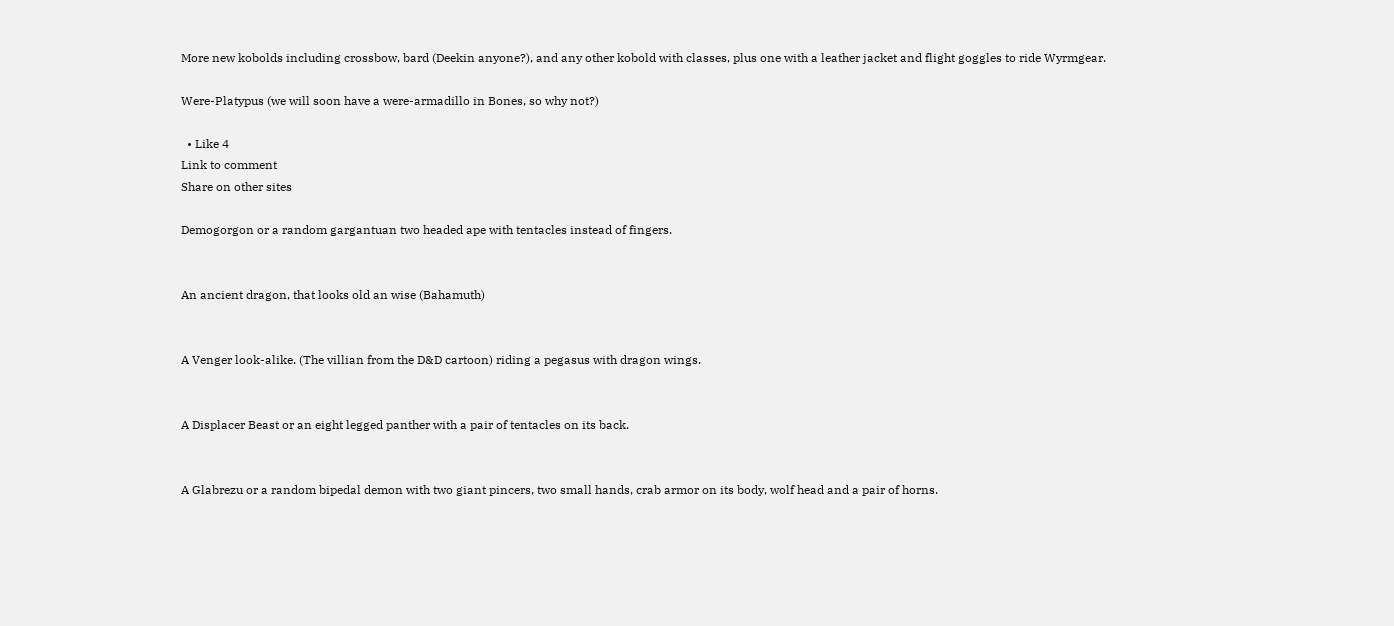More new kobolds including crossbow, bard (Deekin anyone?), and any other kobold with classes, plus one with a leather jacket and flight goggles to ride Wyrmgear.

Were-Platypus (we will soon have a were-armadillo in Bones, so why not?)

  • Like 4
Link to comment
Share on other sites

Demogorgon or a random gargantuan two headed ape with tentacles instead of fingers.


An ancient dragon, that looks old an wise (Bahamuth)


A Venger look-alike. (The villian from the D&D cartoon) riding a pegasus with dragon wings.


A Displacer Beast or an eight legged panther with a pair of tentacles on its back.


A Glabrezu or a random bipedal demon with two giant pincers, two small hands, crab armor on its body, wolf head and a pair of horns.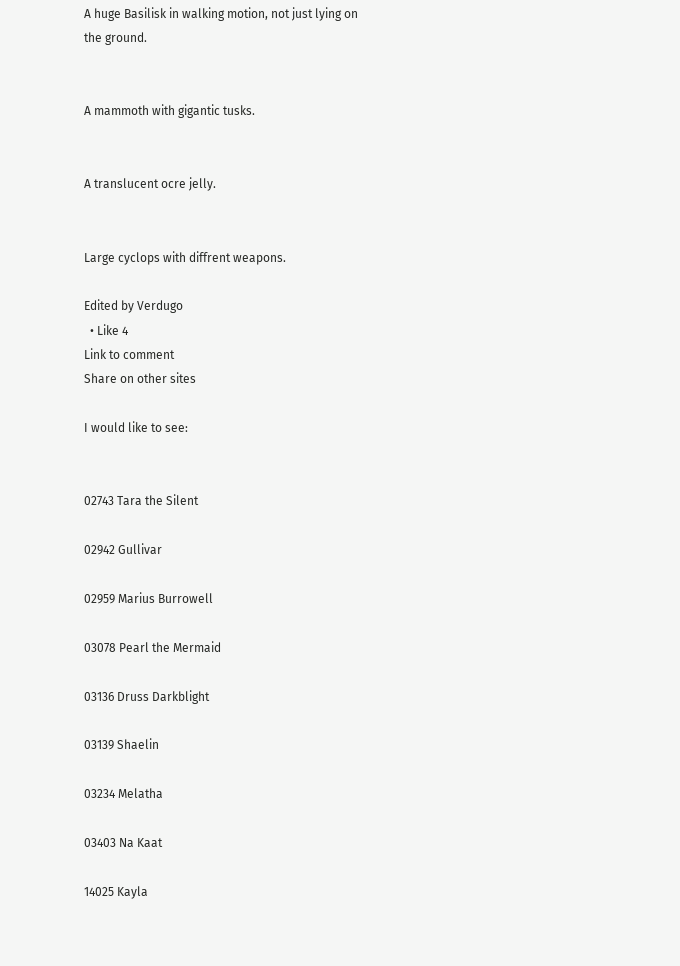A huge Basilisk in walking motion, not just lying on the ground.


A mammoth with gigantic tusks.


A translucent ocre jelly.


Large cyclops with diffrent weapons.

Edited by Verdugo
  • Like 4
Link to comment
Share on other sites

I would like to see:


02743 Tara the Silent

02942 Gullivar

02959 Marius Burrowell

03078 Pearl the Mermaid

03136 Druss Darkblight

03139 Shaelin

03234 Melatha

03403 Na Kaat

14025 Kayla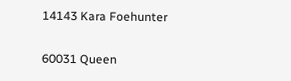14143 Kara Foehunter

60031 Queen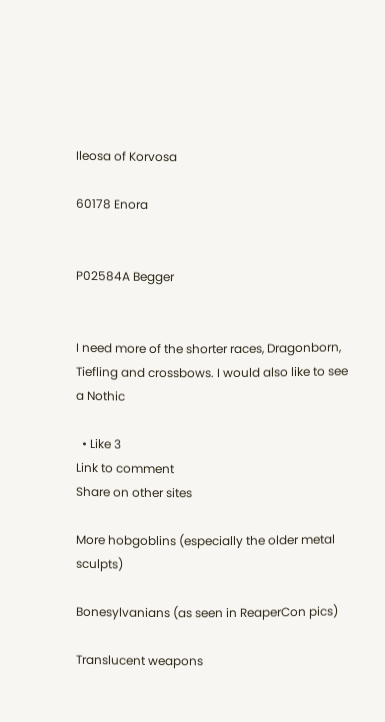Ileosa of Korvosa

60178 Enora


P02584A Begger


I need more of the shorter races, Dragonborn, Tiefling and crossbows. I would also like to see a Nothic

  • Like 3
Link to comment
Share on other sites

More hobgoblins (especially the older metal sculpts)

Bonesylvanians (as seen in ReaperCon pics)

Translucent weapons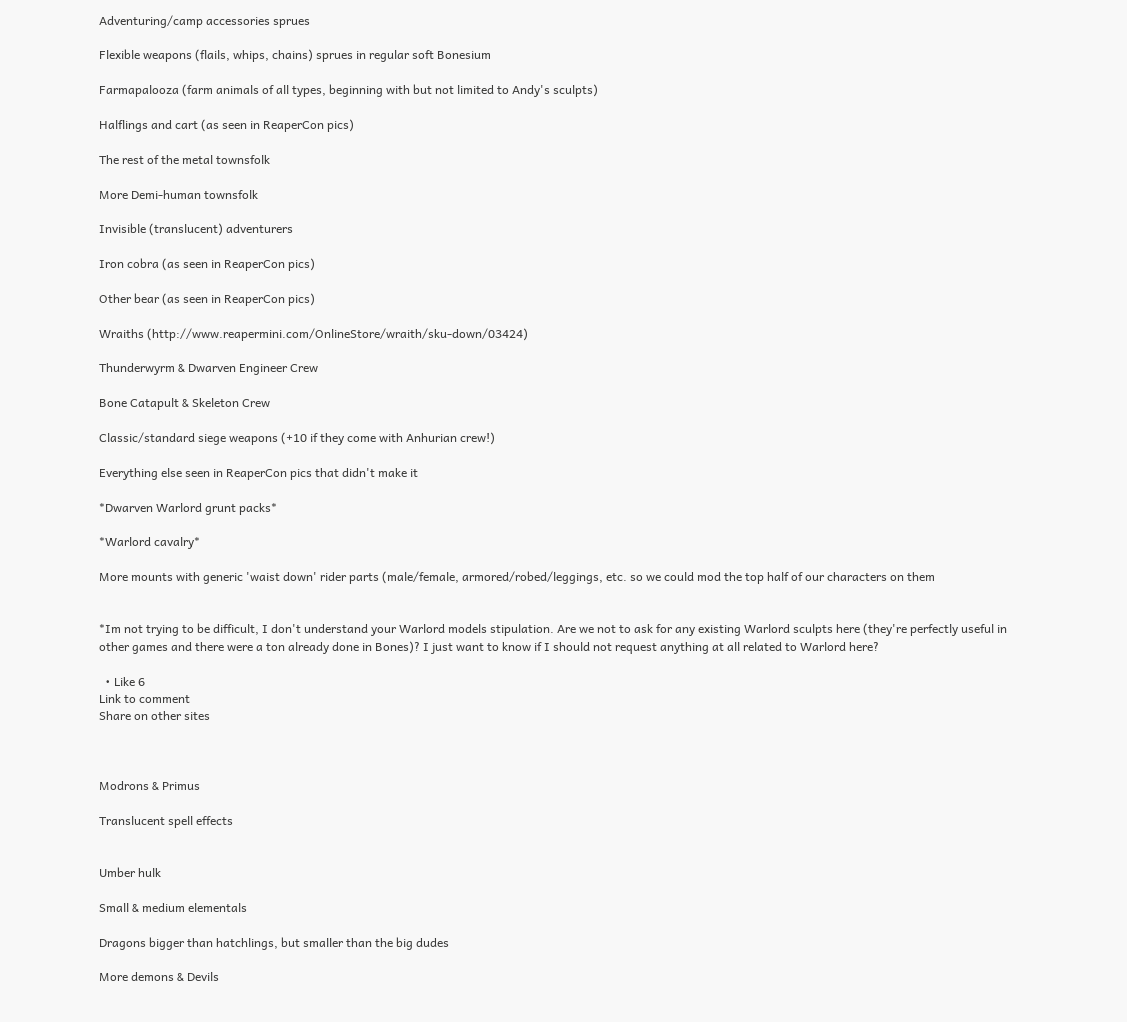Adventuring/camp accessories sprues

Flexible weapons (flails, whips, chains) sprues in regular soft Bonesium

Farmapalooza (farm animals of all types, beginning with but not limited to Andy's sculpts)

Halflings and cart (as seen in ReaperCon pics)

The rest of the metal townsfolk

More Demi-human townsfolk

Invisible (translucent) adventurers

Iron cobra (as seen in ReaperCon pics)

Other bear (as seen in ReaperCon pics)

Wraiths (http://www.reapermini.com/OnlineStore/wraith/sku-down/03424)

Thunderwyrm & Dwarven Engineer Crew

Bone Catapult & Skeleton Crew

Classic/standard siege weapons (+10 if they come with Anhurian crew!)

Everything else seen in ReaperCon pics that didn't make it

*Dwarven Warlord grunt packs*

*Warlord cavalry*

More mounts with generic 'waist down' rider parts (male/female, armored/robed/leggings, etc. so we could mod the top half of our characters on them


*Im not trying to be difficult, I don't understand your Warlord models stipulation. Are we not to ask for any existing Warlord sculpts here (they're perfectly useful in other games and there were a ton already done in Bones)? I just want to know if I should not request anything at all related to Warlord here?

  • Like 6
Link to comment
Share on other sites



Modrons & Primus

Translucent spell effects


Umber hulk

Small & medium elementals

Dragons bigger than hatchlings, but smaller than the big dudes

More demons & Devils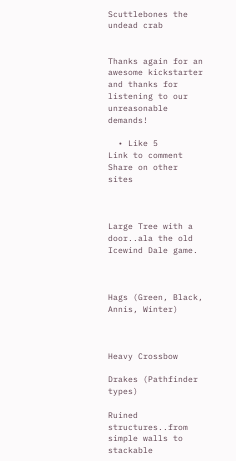Scuttlebones the undead crab


Thanks again for an awesome kickstarter and thanks for listening to our unreasonable demands!

  • Like 5
Link to comment
Share on other sites



Large Tree with a door..ala the old Icewind Dale game.



Hags (Green, Black, Annis, Winter)



Heavy Crossbow

Drakes (Pathfinder types)

Ruined structures..from simple walls to stackable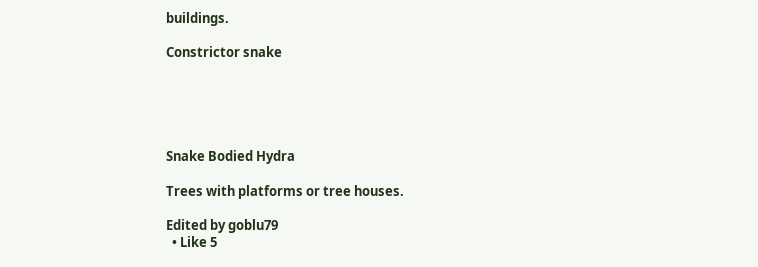buildings.

Constrictor snake





Snake Bodied Hydra

Trees with platforms or tree houses.

Edited by goblu79
  • Like 5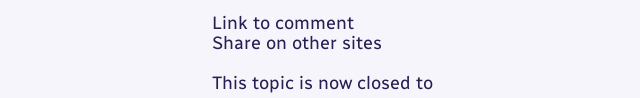Link to comment
Share on other sites

This topic is now closed to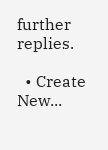further replies.

  • Create New...